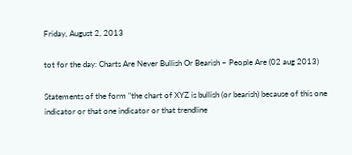Friday, August 2, 2013

tot for the day: Charts Are Never Bullish Or Bearish – People Are (02 aug 2013)

Statements of the form "the chart of XYZ is bullish (or bearish) because of this one indicator or that one indicator or that trendline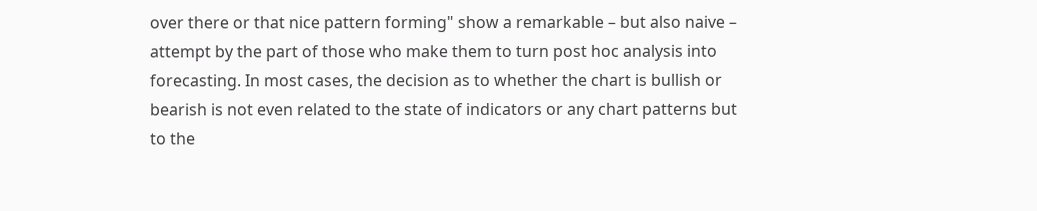over there or that nice pattern forming" show a remarkable – but also naive –  attempt by the part of those who make them to turn post hoc analysis into forecasting. In most cases, the decision as to whether the chart is bullish or bearish is not even related to the state of indicators or any chart patterns but to the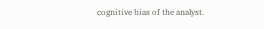cognitive bias of the analyst.